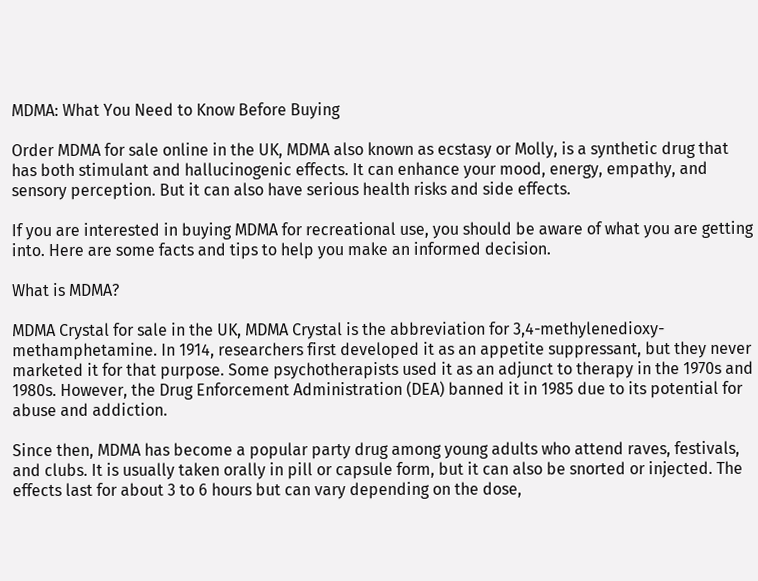MDMA: What You Need to Know Before Buying

Order MDMA for sale online in the UK, MDMA also known as ecstasy or Molly, is a synthetic drug that has both stimulant and hallucinogenic effects. It can enhance your mood, energy, empathy, and sensory perception. But it can also have serious health risks and side effects.

If you are interested in buying MDMA for recreational use, you should be aware of what you are getting into. Here are some facts and tips to help you make an informed decision.

What is MDMA?

MDMA Crystal for sale in the UK, MDMA Crystal is the abbreviation for 3,4-methylenedioxy-methamphetamine. In 1914, researchers first developed it as an appetite suppressant, but they never marketed it for that purpose. Some psychotherapists used it as an adjunct to therapy in the 1970s and 1980s. However, the Drug Enforcement Administration (DEA) banned it in 1985 due to its potential for abuse and addiction.

Since then, MDMA has become a popular party drug among young adults who attend raves, festivals, and clubs. It is usually taken orally in pill or capsule form, but it can also be snorted or injected. The effects last for about 3 to 6 hours but can vary depending on the dose,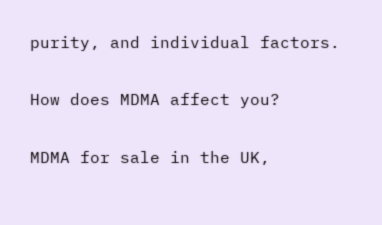purity, and individual factors.

How does MDMA affect you?

MDMA for sale in the UK,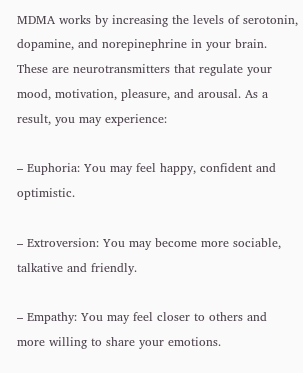MDMA works by increasing the levels of serotonin, dopamine, and norepinephrine in your brain. These are neurotransmitters that regulate your mood, motivation, pleasure, and arousal. As a result, you may experience:

– Euphoria: You may feel happy, confident and optimistic.

– Extroversion: You may become more sociable, talkative and friendly.

– Empathy: You may feel closer to others and more willing to share your emotions.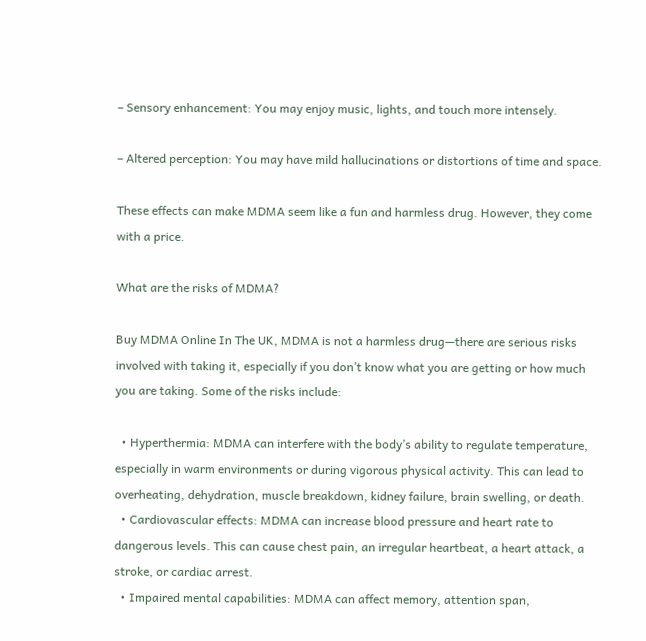– Sensory enhancement: You may enjoy music, lights, and touch more intensely.

– Altered perception: You may have mild hallucinations or distortions of time and space.

These effects can make MDMA seem like a fun and harmless drug. However, they come with a price.

What are the risks of MDMA?

Buy MDMA Online In The UK, MDMA is not a harmless drug—there are serious risks involved with taking it, especially if you don’t know what you are getting or how much you are taking. Some of the risks include:

  • Hyperthermia: MDMA can interfere with the body’s ability to regulate temperature, especially in warm environments or during vigorous physical activity. This can lead to overheating, dehydration, muscle breakdown, kidney failure, brain swelling, or death.
  • Cardiovascular effects: MDMA can increase blood pressure and heart rate to dangerous levels. This can cause chest pain, an irregular heartbeat, a heart attack, a stroke, or cardiac arrest.
  • Impaired mental capabilities: MDMA can affect memory, attention span,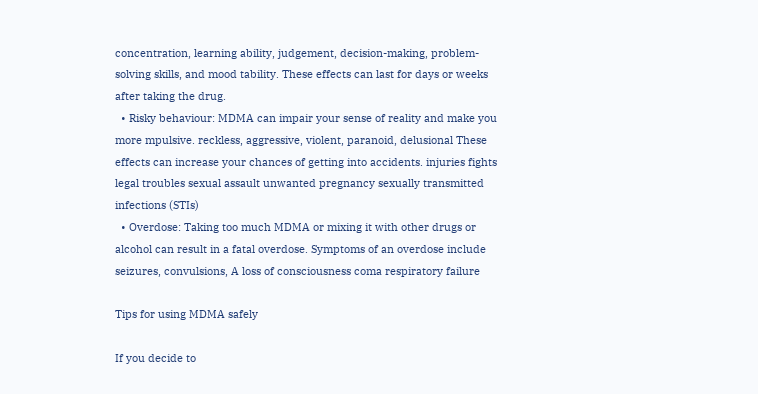concentration, learning ability, judgement, decision-making, problem-solving skills, and mood tability. These effects can last for days or weeks after taking the drug.
  • Risky behaviour: MDMA can impair your sense of reality and make you more mpulsive. reckless, aggressive, violent, paranoid, delusional These effects can increase your chances of getting into accidents. injuries fights legal troubles sexual assault unwanted pregnancy sexually transmitted infections (STIs)
  • Overdose: Taking too much MDMA or mixing it with other drugs or alcohol can result in a fatal overdose. Symptoms of an overdose include seizures, convulsions, A loss of consciousness coma respiratory failure

Tips for using MDMA safely

If you decide to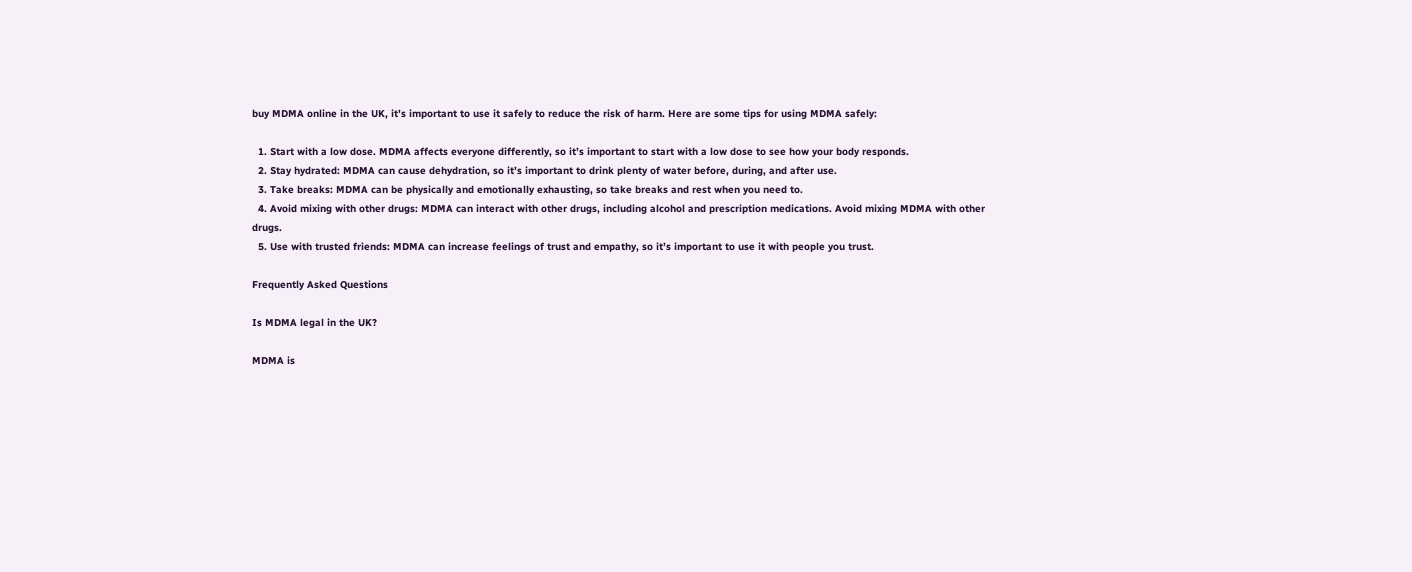buy MDMA online in the UK, it’s important to use it safely to reduce the risk of harm. Here are some tips for using MDMA safely:

  1. Start with a low dose. MDMA affects everyone differently, so it’s important to start with a low dose to see how your body responds.
  2. Stay hydrated: MDMA can cause dehydration, so it’s important to drink plenty of water before, during, and after use.
  3. Take breaks: MDMA can be physically and emotionally exhausting, so take breaks and rest when you need to.
  4. Avoid mixing with other drugs: MDMA can interact with other drugs, including alcohol and prescription medications. Avoid mixing MDMA with other drugs.
  5. Use with trusted friends: MDMA can increase feelings of trust and empathy, so it’s important to use it with people you trust.

Frequently Asked Questions

Is MDMA legal in the UK?

MDMA is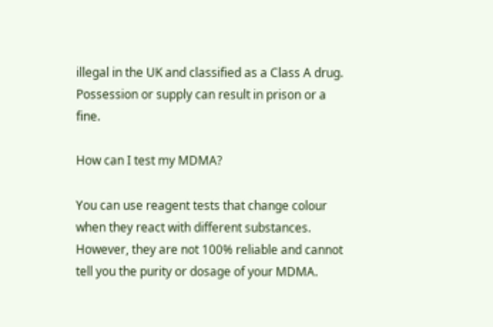illegal in the UK and classified as a Class A drug. Possession or supply can result in prison or a fine.

How can I test my MDMA?

You can use reagent tests that change colour when they react with different substances. However, they are not 100% reliable and cannot tell you the purity or dosage of your MDMA.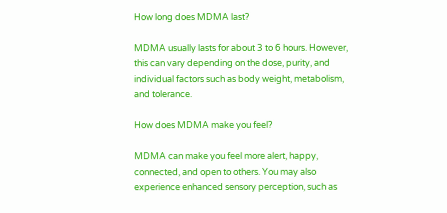How long does MDMA last?

MDMA usually lasts for about 3 to 6 hours. However, this can vary depending on the dose, purity, and individual factors such as body weight, metabolism, and tolerance.

How does MDMA make you feel?

MDMA can make you feel more alert, happy, connected, and open to others. You may also experience enhanced sensory perception, such as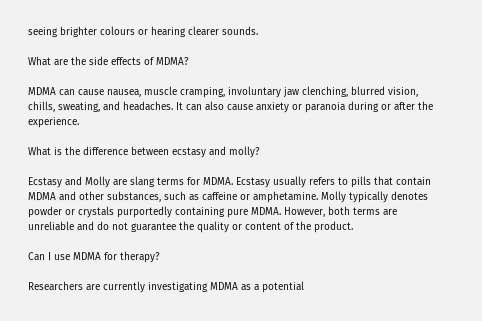seeing brighter colours or hearing clearer sounds.

What are the side effects of MDMA?

MDMA can cause nausea, muscle cramping, involuntary jaw clenching, blurred vision, chills, sweating, and headaches. It can also cause anxiety or paranoia during or after the experience.

What is the difference between ecstasy and molly?

Ecstasy and Molly are slang terms for MDMA. Ecstasy usually refers to pills that contain MDMA and other substances, such as caffeine or amphetamine. Molly typically denotes powder or crystals purportedly containing pure MDMA. However, both terms are unreliable and do not guarantee the quality or content of the product.

Can I use MDMA for therapy?

Researchers are currently investigating MDMA as a potential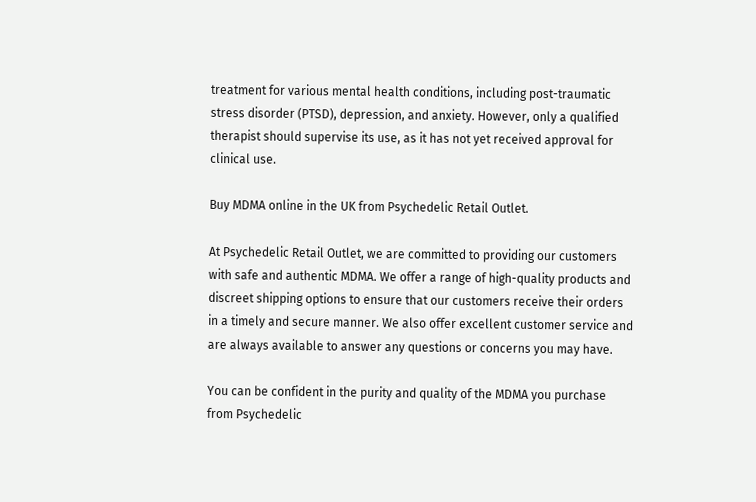treatment for various mental health conditions, including post-traumatic stress disorder (PTSD), depression, and anxiety. However, only a qualified therapist should supervise its use, as it has not yet received approval for clinical use.

Buy MDMA online in the UK from Psychedelic Retail Outlet.

At Psychedelic Retail Outlet, we are committed to providing our customers with safe and authentic MDMA. We offer a range of high-quality products and discreet shipping options to ensure that our customers receive their orders in a timely and secure manner. We also offer excellent customer service and are always available to answer any questions or concerns you may have.

You can be confident in the purity and quality of the MDMA you purchase from Psychedelic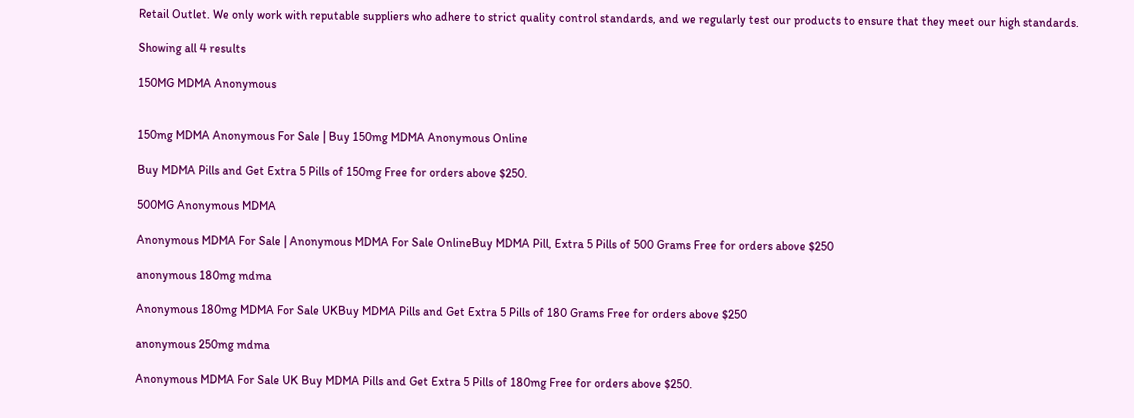Retail Outlet. We only work with reputable suppliers who adhere to strict quality control standards, and we regularly test our products to ensure that they meet our high standards.

Showing all 4 results

150MG MDMA Anonymous


150mg MDMA Anonymous For Sale | Buy 150mg MDMA Anonymous Online

Buy MDMA Pills and Get Extra 5 Pills of 150mg Free for orders above $250.

500MG Anonymous MDMA

Anonymous MDMA For Sale | Anonymous MDMA For Sale OnlineBuy MDMA Pill, Extra 5 Pills of 500 Grams Free for orders above $250

anonymous 180mg mdma

Anonymous 180mg MDMA For Sale UKBuy MDMA Pills and Get Extra 5 Pills of 180 Grams Free for orders above $250

anonymous 250mg mdma

Anonymous MDMA For Sale UK Buy MDMA Pills and Get Extra 5 Pills of 180mg Free for orders above $250.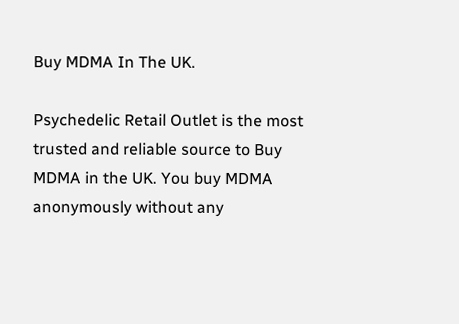Buy MDMA In The UK.

Psychedelic Retail Outlet is the most trusted and reliable source to Buy MDMA in the UK. You buy MDMA anonymously without any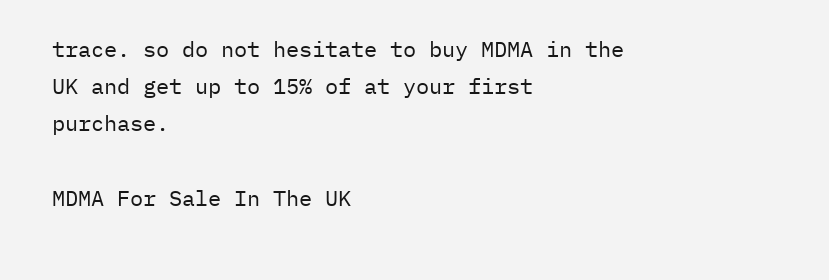trace. so do not hesitate to buy MDMA in the UK and get up to 15% of at your first purchase.

MDMA For Sale In The UK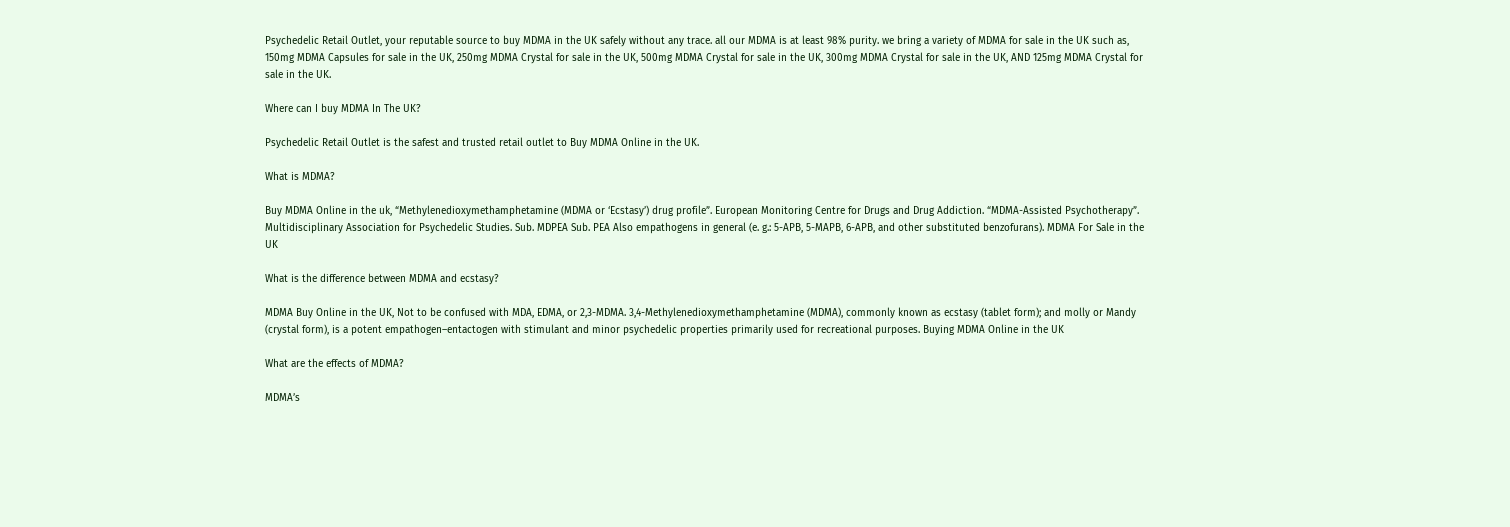Psychedelic Retail Outlet, your reputable source to buy MDMA in the UK safely without any trace. all our MDMA is at least 98% purity. we bring a variety of MDMA for sale in the UK such as, 150mg MDMA Capsules for sale in the UK, 250mg MDMA Crystal for sale in the UK, 500mg MDMA Crystal for sale in the UK, 300mg MDMA Crystal for sale in the UK, AND 125mg MDMA Crystal for sale in the UK.

Where can I buy MDMA In The UK?

Psychedelic Retail Outlet is the safest and trusted retail outlet to Buy MDMA Online in the UK.

What is MDMA?

Buy MDMA Online in the uk, “Methylenedioxymethamphetamine (MDMA or ‘Ecstasy’) drug profile”. European Monitoring Centre for Drugs and Drug Addiction. “MDMA-Assisted Psychotherapy”. Multidisciplinary Association for Psychedelic Studies. Sub. MDPEA Sub. PEA Also empathogens in general (e. g.: 5-APB, 5-MAPB, 6-APB, and other substituted benzofurans). MDMA For Sale in the UK

What is the difference between MDMA and ecstasy?

MDMA Buy Online in the UK, Not to be confused with MDA, EDMA, or 2,3-MDMA. 3,4-Methylenedioxymethamphetamine (MDMA), commonly known as ecstasy (tablet form); and molly or Mandy (crystal form), is a potent empathogen–entactogen with stimulant and minor psychedelic properties primarily used for recreational purposes. Buying MDMA Online in the UK

What are the effects of MDMA?

MDMA’s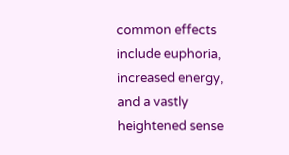common effects include euphoria, increased energy, and a vastly heightened sense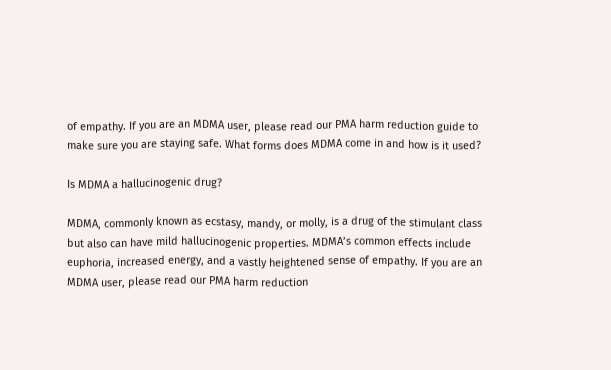of empathy. If you are an MDMA user, please read our PMA harm reduction guide to make sure you are staying safe. What forms does MDMA come in and how is it used?

Is MDMA a hallucinogenic drug?

MDMA, commonly known as ecstasy, mandy, or molly, is a drug of the stimulant class but also can have mild hallucinogenic properties. MDMA’s common effects include euphoria, increased energy, and a vastly heightened sense of empathy. If you are an MDMA user, please read our PMA harm reduction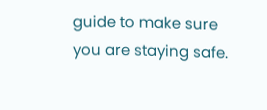guide to make sure you are staying safe.